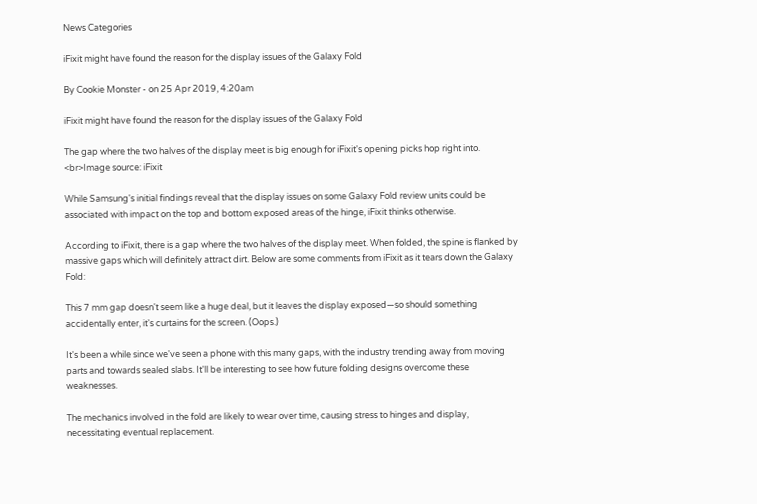News Categories

iFixit might have found the reason for the display issues of the Galaxy Fold

By Cookie Monster - on 25 Apr 2019, 4:20am

iFixit might have found the reason for the display issues of the Galaxy Fold

The gap where the two halves of the display meet is big enough for iFixit's opening picks hop right into. <br>Image source: iFixit

While Samsung's initial findings reveal that the display issues on some Galaxy Fold review units could be associated with impact on the top and bottom exposed areas of the hinge, iFixit thinks otherwise.

According to iFixit, there is a gap where the two halves of the display meet. When folded, the spine is flanked by massive gaps which will definitely attract dirt. Below are some comments from iFixit as it tears down the Galaxy Fold:

This 7 mm gap doesn't seem like a huge deal, but it leaves the display exposed—so should something accidentally enter, it's curtains for the screen. (Oops.)

It's been a while since we've seen a phone with this many gaps, with the industry trending away from moving parts and towards sealed slabs. It'll be interesting to see how future folding designs overcome these weaknesses.

The mechanics involved in the fold are likely to wear over time, causing stress to hinges and display, necessitating eventual replacement.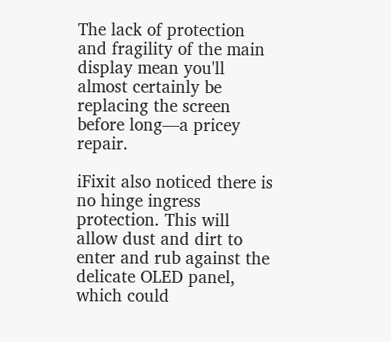The lack of protection and fragility of the main display mean you'll almost certainly be replacing the screen before long—a pricey repair.

iFixit also noticed there is no hinge ingress protection. This will allow dust and dirt to enter and rub against the delicate OLED panel, which could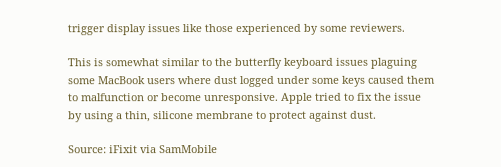trigger display issues like those experienced by some reviewers.

This is somewhat similar to the butterfly keyboard issues plaguing some MacBook users where dust logged under some keys caused them to malfunction or become unresponsive. Apple tried to fix the issue by using a thin, silicone membrane to protect against dust.

Source: iFixit via SamMobile